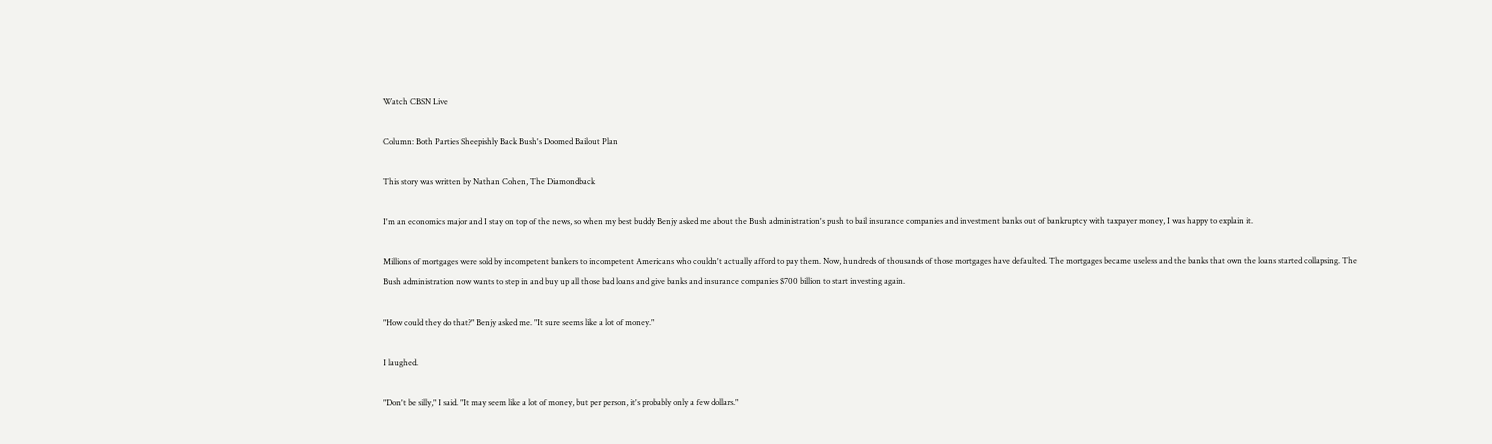Watch CBSN Live

Column: Both Parties Sheepishly Back Bush's Doomed Bailout Plan

This story was written by Nathan Cohen, The Diamondback

I'm an economics major and I stay on top of the news, so when my best buddy Benjy asked me about the Bush administration's push to bail insurance companies and investment banks out of bankruptcy with taxpayer money, I was happy to explain it.

Millions of mortgages were sold by incompetent bankers to incompetent Americans who couldn't actually afford to pay them. Now, hundreds of thousands of those mortgages have defaulted. The mortgages became useless and the banks that own the loans started collapsing. The Bush administration now wants to step in and buy up all those bad loans and give banks and insurance companies $700 billion to start investing again.

"How could they do that?" Benjy asked me. "It sure seems like a lot of money."

I laughed.

"Don't be silly," I said. "It may seem like a lot of money, but per person, it's probably only a few dollars."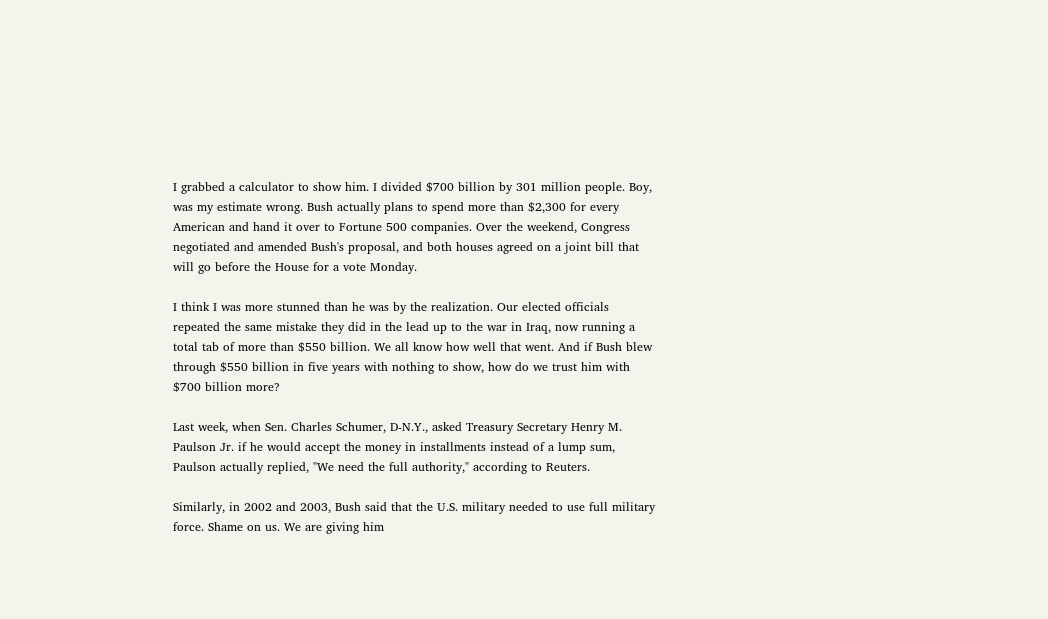I grabbed a calculator to show him. I divided $700 billion by 301 million people. Boy, was my estimate wrong. Bush actually plans to spend more than $2,300 for every American and hand it over to Fortune 500 companies. Over the weekend, Congress negotiated and amended Bush's proposal, and both houses agreed on a joint bill that will go before the House for a vote Monday.

I think I was more stunned than he was by the realization. Our elected officials repeated the same mistake they did in the lead up to the war in Iraq, now running a total tab of more than $550 billion. We all know how well that went. And if Bush blew through $550 billion in five years with nothing to show, how do we trust him with $700 billion more?

Last week, when Sen. Charles Schumer, D-N.Y., asked Treasury Secretary Henry M. Paulson Jr. if he would accept the money in installments instead of a lump sum, Paulson actually replied, "We need the full authority," according to Reuters.

Similarly, in 2002 and 2003, Bush said that the U.S. military needed to use full military force. Shame on us. We are giving him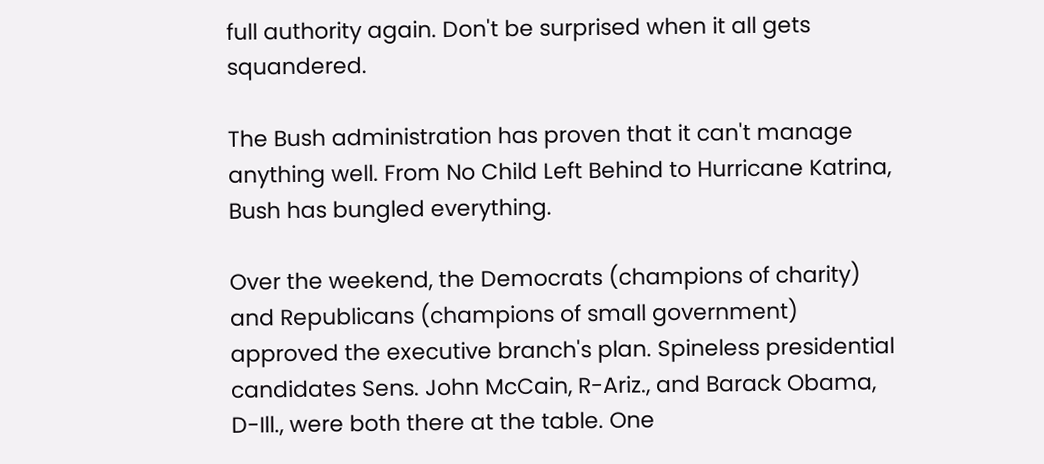full authority again. Don't be surprised when it all gets squandered.

The Bush administration has proven that it can't manage anything well. From No Child Left Behind to Hurricane Katrina, Bush has bungled everything.

Over the weekend, the Democrats (champions of charity) and Republicans (champions of small government) approved the executive branch's plan. Spineless presidential candidates Sens. John McCain, R-Ariz., and Barack Obama, D-Ill., were both there at the table. One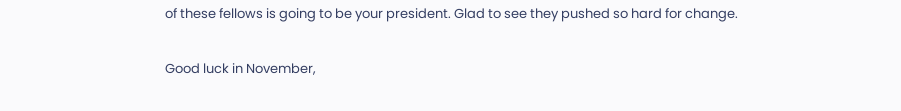of these fellows is going to be your president. Glad to see they pushed so hard for change.

Good luck in November,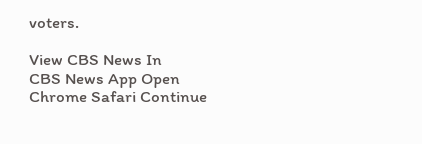voters.

View CBS News In
CBS News App Open
Chrome Safari Continue